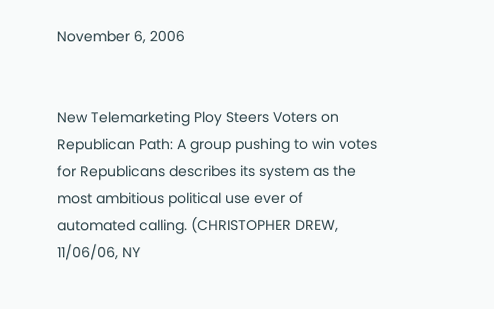November 6, 2006


New Telemarketing Ploy Steers Voters on Republican Path: A group pushing to win votes for Republicans describes its system as the most ambitious political use ever of
automated calling. (CHRISTOPHER DREW, 11/06/06, NY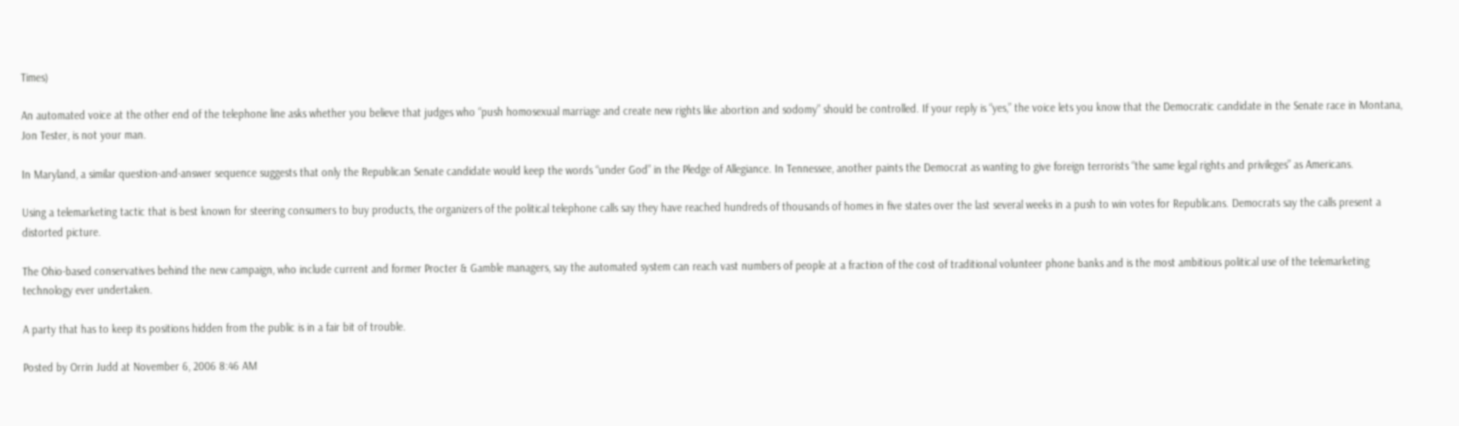Times)

An automated voice at the other end of the telephone line asks whether you believe that judges who “push homosexual marriage and create new rights like abortion and sodomy” should be controlled. If your reply is “yes,” the voice lets you know that the Democratic candidate in the Senate race in Montana, Jon Tester, is not your man.

In Maryland, a similar question-and-answer sequence suggests that only the Republican Senate candidate would keep the words “under God” in the Pledge of Allegiance. In Tennessee, another paints the Democrat as wanting to give foreign terrorists “the same legal rights and privileges” as Americans.

Using a telemarketing tactic that is best known for steering consumers to buy products, the organizers of the political telephone calls say they have reached hundreds of thousands of homes in five states over the last several weeks in a push to win votes for Republicans. Democrats say the calls present a distorted picture.

The Ohio-based conservatives behind the new campaign, who include current and former Procter & Gamble managers, say the automated system can reach vast numbers of people at a fraction of the cost of traditional volunteer phone banks and is the most ambitious political use of the telemarketing technology ever undertaken.

A party that has to keep its positions hidden from the public is in a fair bit of trouble.

Posted by Orrin Judd at November 6, 2006 8:46 AM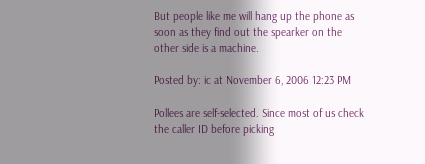But people like me will hang up the phone as soon as they find out the spearker on the other side is a machine.

Posted by: ic at November 6, 2006 12:23 PM

Pollees are self-selected. Since most of us check the caller ID before picking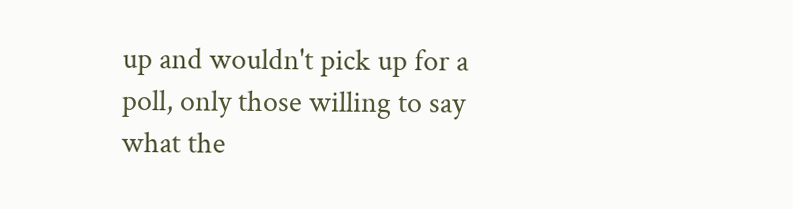up and wouldn't pick up for a poll, only those willing to say what the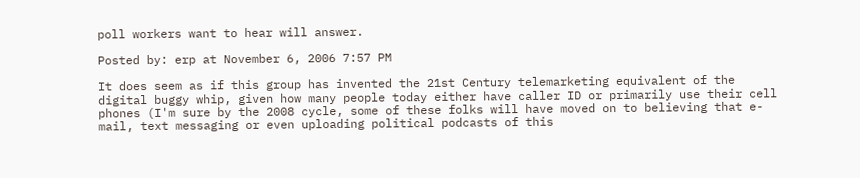poll workers want to hear will answer.

Posted by: erp at November 6, 2006 7:57 PM

It does seem as if this group has invented the 21st Century telemarketing equivalent of the digital buggy whip, given how many people today either have caller ID or primarily use their cell phones (I'm sure by the 2008 cycle, some of these folks will have moved on to believing that e-mail, text messaging or even uploading political podcasts of this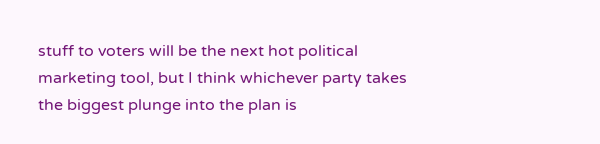stuff to voters will be the next hot political marketing tool, but I think whichever party takes the biggest plunge into the plan is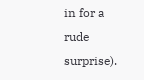in for a rude surprise).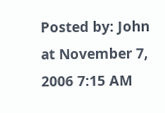Posted by: John at November 7, 2006 7:15 AM